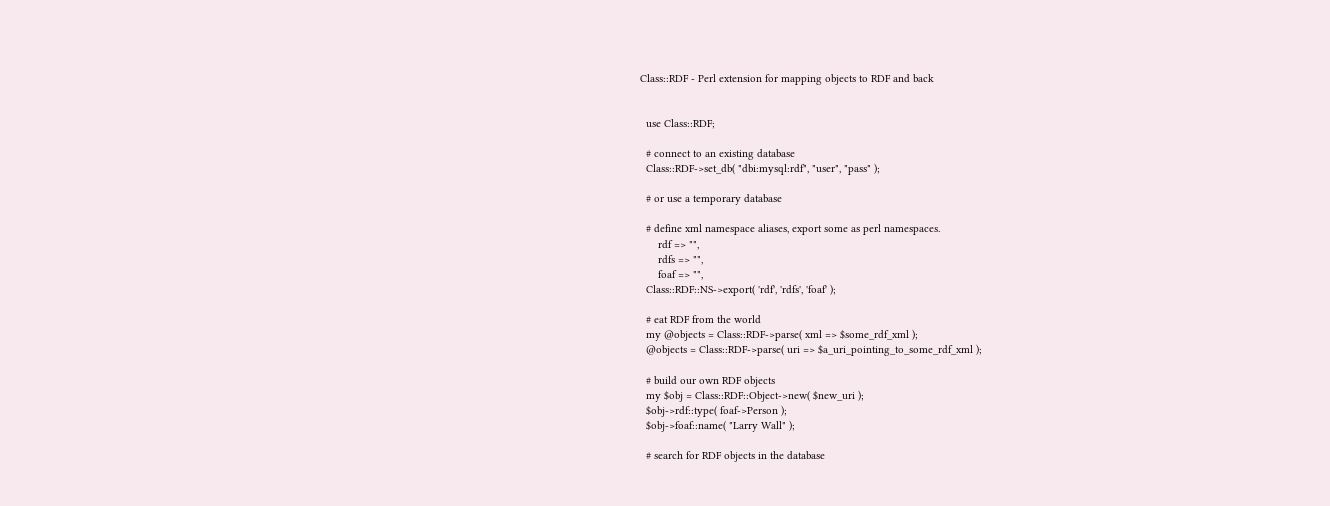Class::RDF - Perl extension for mapping objects to RDF and back


  use Class::RDF;

  # connect to an existing database
  Class::RDF->set_db( "dbi:mysql:rdf", "user", "pass" );

  # or use a temporary database

  # define xml namespace aliases, export some as perl namespaces.
      rdf => "",
      rdfs => "",
      foaf => "",
  Class::RDF::NS->export( 'rdf', 'rdfs', 'foaf' );

  # eat RDF from the world
  my @objects = Class::RDF->parse( xml => $some_rdf_xml );
  @objects = Class::RDF->parse( uri => $a_uri_pointing_to_some_rdf_xml );

  # build our own RDF objects
  my $obj = Class::RDF::Object->new( $new_uri );
  $obj->rdf::type( foaf->Person );
  $obj->foaf::name( "Larry Wall" );

  # search for RDF objects in the database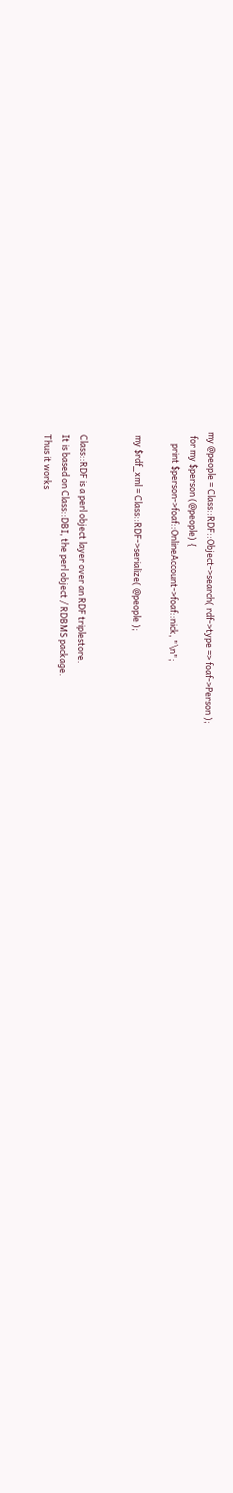my @people = Class::RDF::Object->search( rdf->type => foaf->Person );
  for my $person (@people) {
      print $person->foaf::OnlineAccount->foaf::nick, "\n";

  my $rdf_xml = Class::RDF->serialize( @people );


  Class::RDF is a perl object layer over an RDF triplestore.
  It is based on Class::DBI, the perl object / RDBMS package.
  Thus it works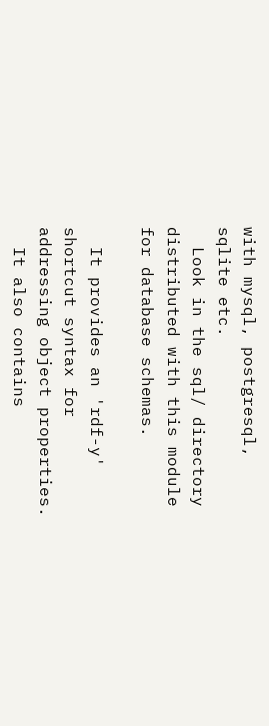with mysql, postgresql, sqlite etc.
  Look in the sql/ directory distributed with this module for database schemas.

  It provides an 'rdf-y' shortcut syntax for addressing object properties.
  It also contains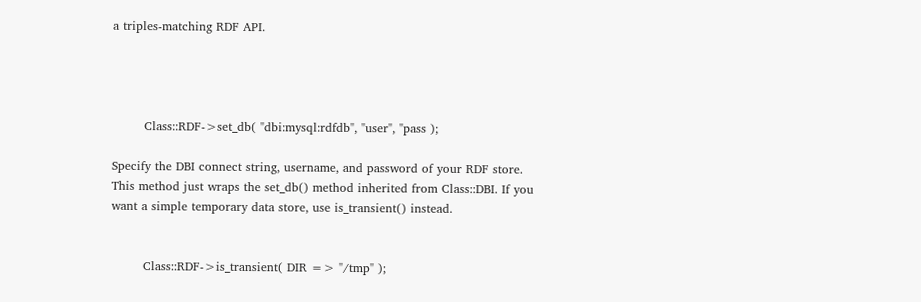a triples-matching RDF API.




        Class::RDF->set_db( "dbi:mysql:rdfdb", "user", "pass );

Specify the DBI connect string, username, and password of your RDF store. This method just wraps the set_db() method inherited from Class::DBI. If you want a simple temporary data store, use is_transient() instead.


        Class::RDF->is_transient( DIR => "/tmp" );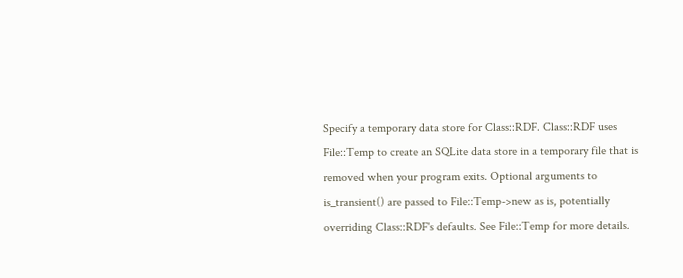Specify a temporary data store for Class::RDF. Class::RDF uses File::Temp to create an SQLite data store in a temporary file that is removed when your program exits. Optional arguments to is_transient() are passed to File::Temp->new as is, potentially overriding Class::RDF's defaults. See File::Temp for more details.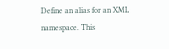Define an alias for an XML namespace. This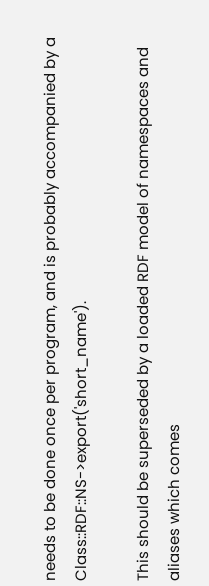needs to be done once per program, and is probably accompanied by a Class::RDF::NS->export('short_name').

This should be superseded by a loaded RDF model of namespaces and aliases which comes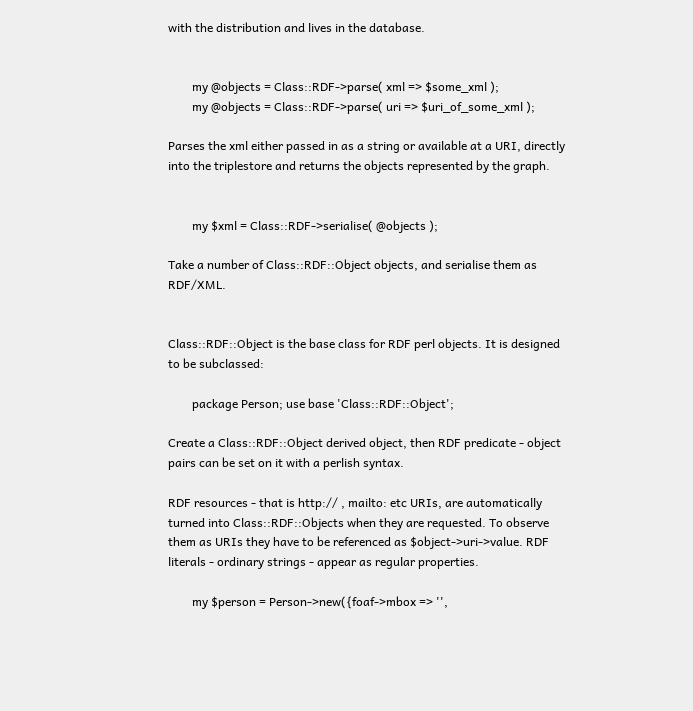with the distribution and lives in the database.


        my @objects = Class::RDF->parse( xml => $some_xml );
        my @objects = Class::RDF->parse( uri => $uri_of_some_xml );

Parses the xml either passed in as a string or available at a URI, directly into the triplestore and returns the objects represented by the graph.


        my $xml = Class::RDF->serialise( @objects );

Take a number of Class::RDF::Object objects, and serialise them as RDF/XML.


Class::RDF::Object is the base class for RDF perl objects. It is designed to be subclassed:

        package Person; use base 'Class::RDF::Object';

Create a Class::RDF::Object derived object, then RDF predicate - object pairs can be set on it with a perlish syntax.

RDF resources - that is http:// , mailto: etc URIs, are automatically turned into Class::RDF::Objects when they are requested. To observe them as URIs they have to be referenced as $object->uri->value. RDF literals - ordinary strings - appear as regular properties.

        my $person = Person->new({foaf->mbox => '',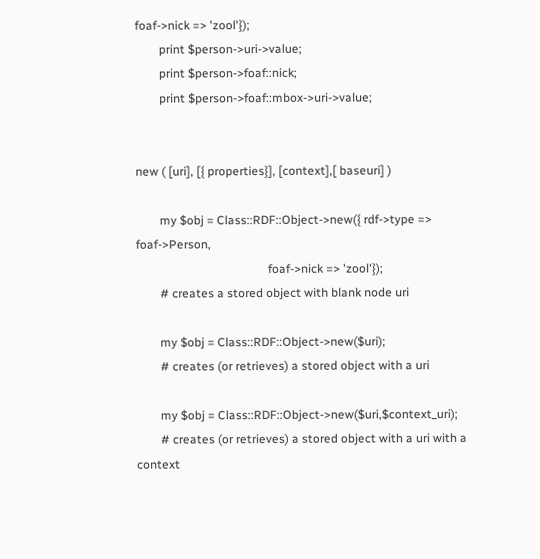foaf->nick => 'zool'});
        print $person->uri->value;
        print $person->foaf::nick;
        print $person->foaf::mbox->uri->value;


new ( [uri], [{ properties}], [context],[ baseuri] )

        my $obj = Class::RDF::Object->new({ rdf->type => foaf->Person,
                                            foaf->nick => 'zool'});
        # creates a stored object with blank node uri

        my $obj = Class::RDF::Object->new($uri);
        # creates (or retrieves) a stored object with a uri

        my $obj = Class::RDF::Object->new($uri,$context_uri);
        # creates (or retrieves) a stored object with a uri with a context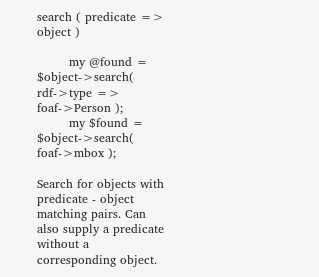search ( predicate => object )

        my @found = $object->search( rdf->type => foaf->Person );
        my $found = $object->search( foaf->mbox );

Search for objects with predicate - object matching pairs. Can also supply a predicate without a corresponding object.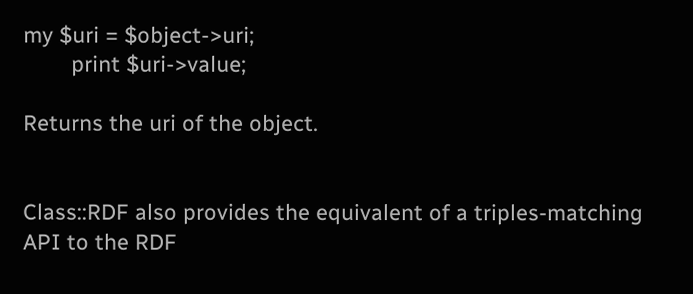my $uri = $object->uri;
        print $uri->value;

Returns the uri of the object.


Class::RDF also provides the equivalent of a triples-matching API to the RDF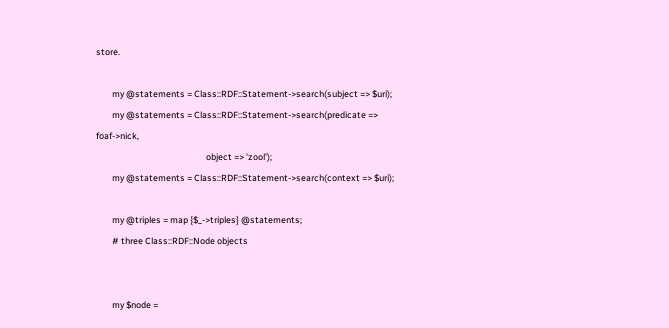store.

        my @statements = Class::RDF::Statement->search(subject => $uri);
        my @statements = Class::RDF::Statement->search(predicate => foaf->nick,
                                                       object => 'zool');
        my @statements = Class::RDF::Statement->search(context => $uri);

        my @triples = map {$_->triples} @statements;
        # three Class::RDF::Node objects


        my $node =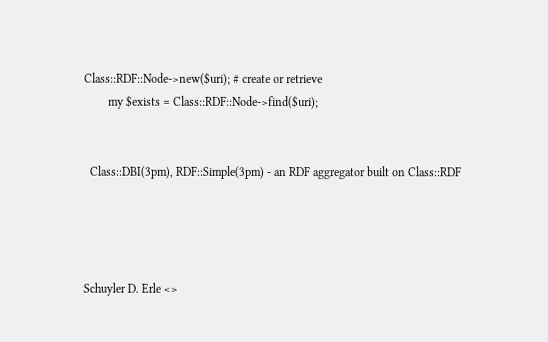Class::RDF::Node->new($uri); # create or retrieve
        my $exists = Class::RDF::Node->find($uri);


  Class::DBI(3pm), RDF::Simple(3pm) - an RDF aggregator built on Class::RDF




Schuyler D. Erle <>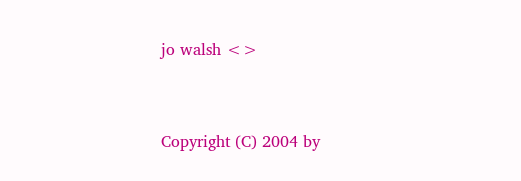jo walsh <>


Copyright (C) 2004 by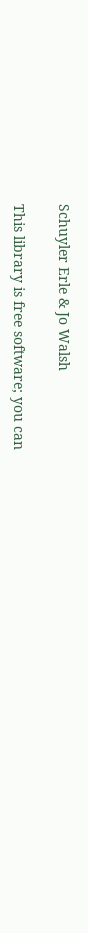Schuyler Erle & Jo Walsh

This library is free software; you can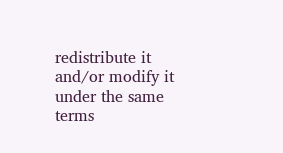redistribute it and/or modify it under the same terms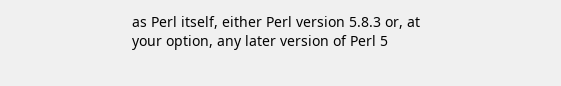as Perl itself, either Perl version 5.8.3 or, at your option, any later version of Perl 5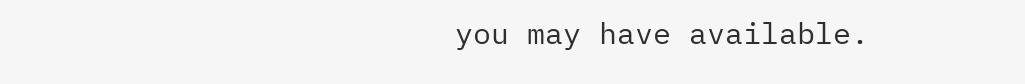you may have available.